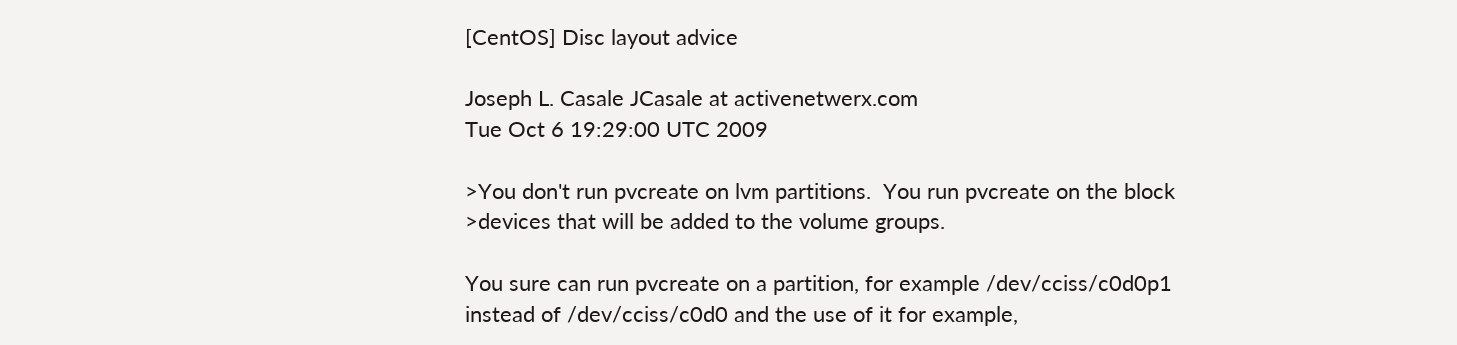[CentOS] Disc layout advice

Joseph L. Casale JCasale at activenetwerx.com
Tue Oct 6 19:29:00 UTC 2009

>You don't run pvcreate on lvm partitions.  You run pvcreate on the block
>devices that will be added to the volume groups.

You sure can run pvcreate on a partition, for example /dev/cciss/c0d0p1
instead of /dev/cciss/c0d0 and the use of it for example,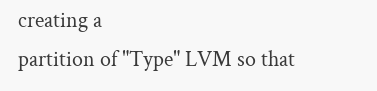creating a
partition of "Type" LVM so that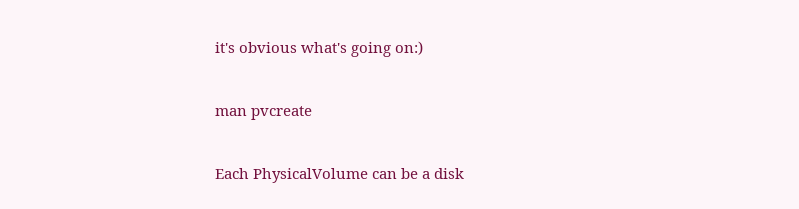it's obvious what's going on:)

man pvcreate

Each PhysicalVolume can be a disk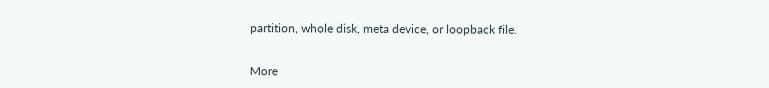partition, whole disk, meta device, or loopback file.


More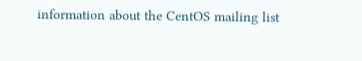information about the CentOS mailing list